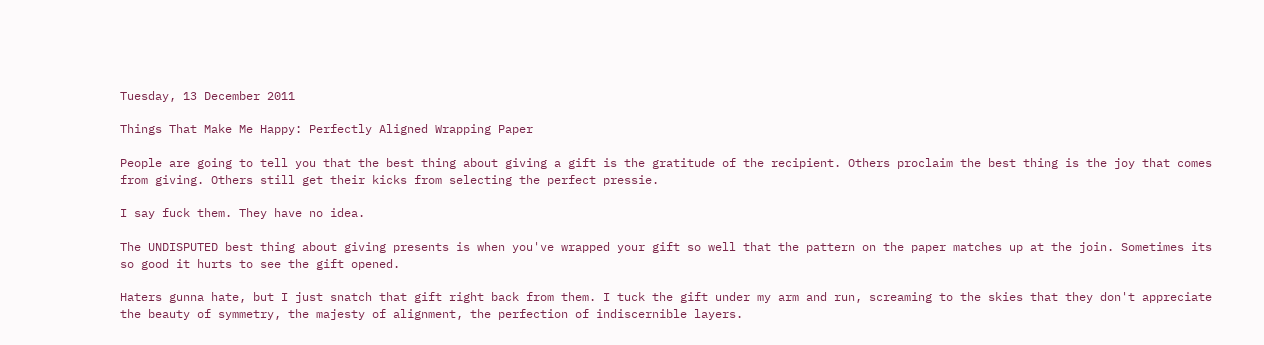Tuesday, 13 December 2011

Things That Make Me Happy: Perfectly Aligned Wrapping Paper

People are going to tell you that the best thing about giving a gift is the gratitude of the recipient. Others proclaim the best thing is the joy that comes from giving. Others still get their kicks from selecting the perfect pressie.

I say fuck them. They have no idea.

The UNDISPUTED best thing about giving presents is when you've wrapped your gift so well that the pattern on the paper matches up at the join. Sometimes its so good it hurts to see the gift opened.

Haters gunna hate, but I just snatch that gift right back from them. I tuck the gift under my arm and run, screaming to the skies that they don't appreciate the beauty of symmetry, the majesty of alignment, the perfection of indiscernible layers.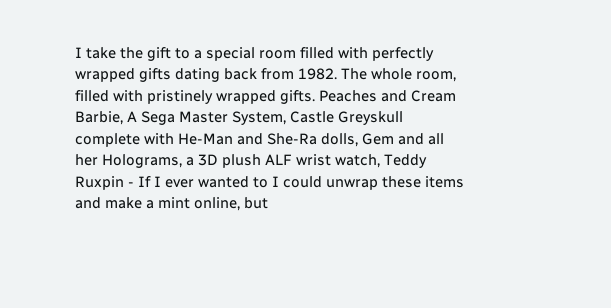I take the gift to a special room filled with perfectly wrapped gifts dating back from 1982. The whole room, filled with pristinely wrapped gifts. Peaches and Cream Barbie, A Sega Master System, Castle Greyskull complete with He-Man and She-Ra dolls, Gem and all her Holograms, a 3D plush ALF wrist watch, Teddy Ruxpin - If I ever wanted to I could unwrap these items and make a mint online, but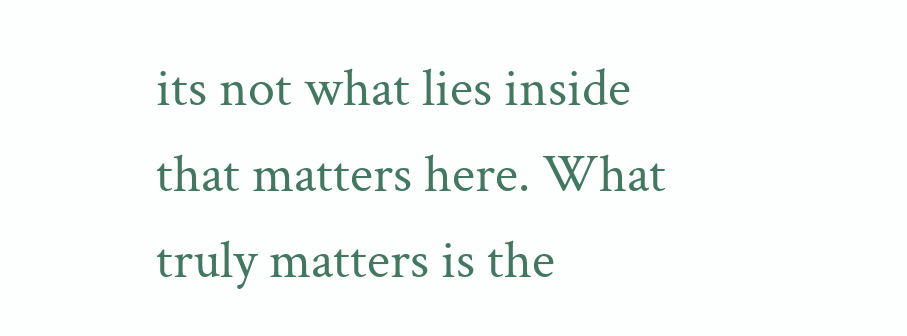its not what lies inside that matters here. What truly matters is the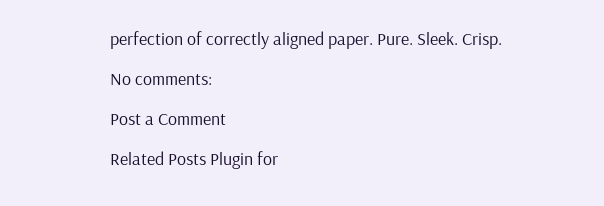perfection of correctly aligned paper. Pure. Sleek. Crisp.

No comments:

Post a Comment

Related Posts Plugin for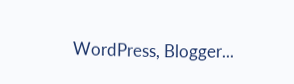WordPress, Blogger...